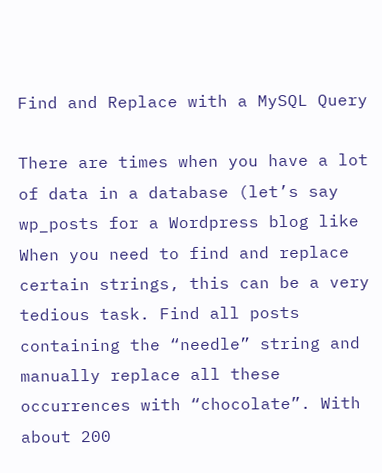Find and Replace with a MySQL Query

There are times when you have a lot of data in a database (let’s say wp_posts for a Wordpress blog like When you need to find and replace certain strings, this can be a very tedious task. Find all posts containing the “needle” string and manually replace all these occurrences with “chocolate”. With about 200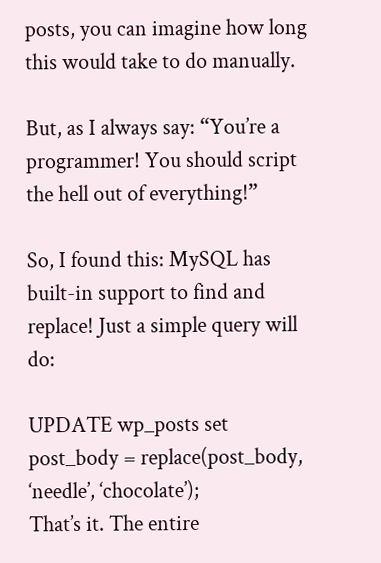posts, you can imagine how long this would take to do manually.

But, as I always say: “You’re a programmer! You should script the hell out of everything!”

So, I found this: MySQL has built-in support to find and replace! Just a simple query will do:

UPDATE wp_posts set post_body = replace(post_body, ‘needle’, ‘chocolate’);
That’s it. The entire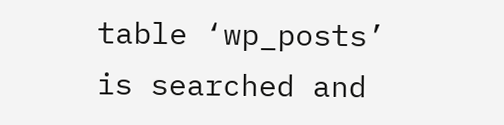table ‘wp_posts’ is searched and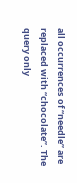all occurrences of “needle” are replaced with “chocolate”. The query only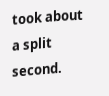took about a split second.